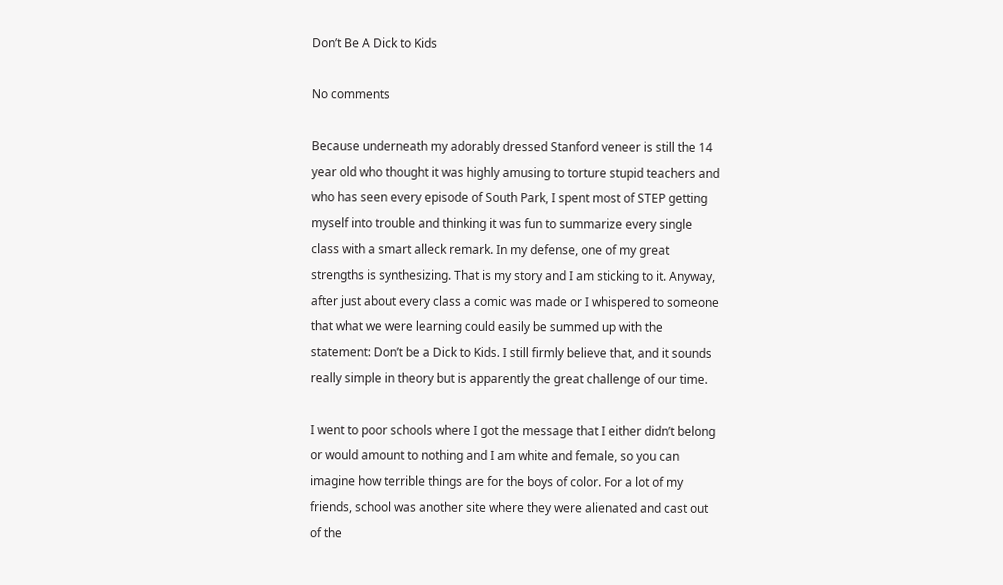Don’t Be A Dick to Kids

No comments

Because underneath my adorably dressed Stanford veneer is still the 14 year old who thought it was highly amusing to torture stupid teachers and who has seen every episode of South Park, I spent most of STEP getting myself into trouble and thinking it was fun to summarize every single class with a smart alleck remark. In my defense, one of my great strengths is synthesizing. That is my story and I am sticking to it. Anyway, after just about every class a comic was made or I whispered to someone that what we were learning could easily be summed up with the statement: Don’t be a Dick to Kids. I still firmly believe that, and it sounds really simple in theory but is apparently the great challenge of our time.

I went to poor schools where I got the message that I either didn’t belong or would amount to nothing and I am white and female, so you can imagine how terrible things are for the boys of color. For a lot of my friends, school was another site where they were alienated and cast out of the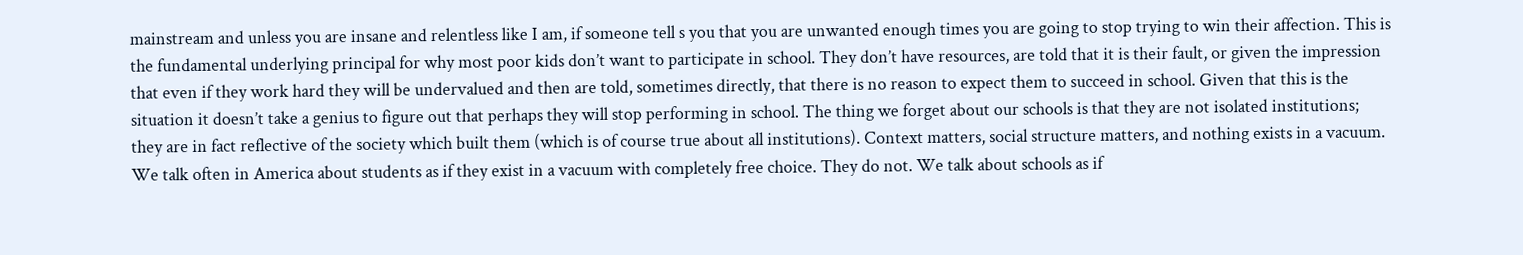mainstream and unless you are insane and relentless like I am, if someone tell s you that you are unwanted enough times you are going to stop trying to win their affection. This is the fundamental underlying principal for why most poor kids don’t want to participate in school. They don’t have resources, are told that it is their fault, or given the impression that even if they work hard they will be undervalued and then are told, sometimes directly, that there is no reason to expect them to succeed in school. Given that this is the situation it doesn’t take a genius to figure out that perhaps they will stop performing in school. The thing we forget about our schools is that they are not isolated institutions; they are in fact reflective of the society which built them (which is of course true about all institutions). Context matters, social structure matters, and nothing exists in a vacuum. We talk often in America about students as if they exist in a vacuum with completely free choice. They do not. We talk about schools as if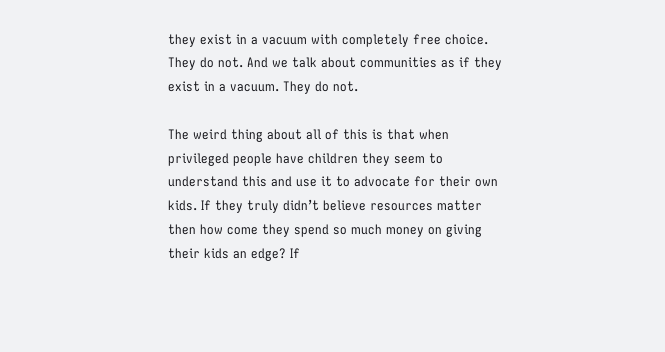they exist in a vacuum with completely free choice. They do not. And we talk about communities as if they exist in a vacuum. They do not.

The weird thing about all of this is that when privileged people have children they seem to understand this and use it to advocate for their own kids. If they truly didn’t believe resources matter then how come they spend so much money on giving their kids an edge? If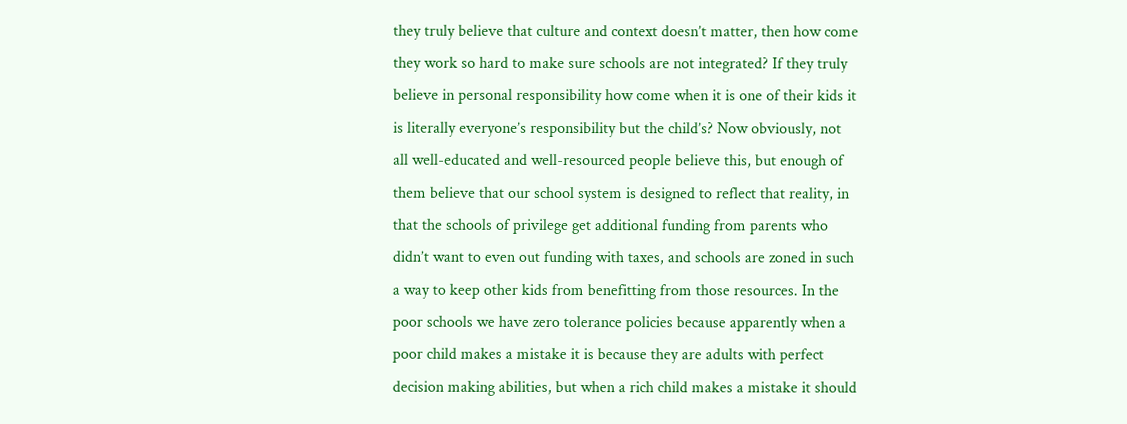they truly believe that culture and context doesn’t matter, then how come they work so hard to make sure schools are not integrated? If they truly believe in personal responsibility how come when it is one of their kids it is literally everyone’s responsibility but the child’s? Now obviously, not all well-educated and well-resourced people believe this, but enough of them believe that our school system is designed to reflect that reality, in that the schools of privilege get additional funding from parents who didn’t want to even out funding with taxes, and schools are zoned in such a way to keep other kids from benefitting from those resources. In the poor schools we have zero tolerance policies because apparently when a poor child makes a mistake it is because they are adults with perfect decision making abilities, but when a rich child makes a mistake it should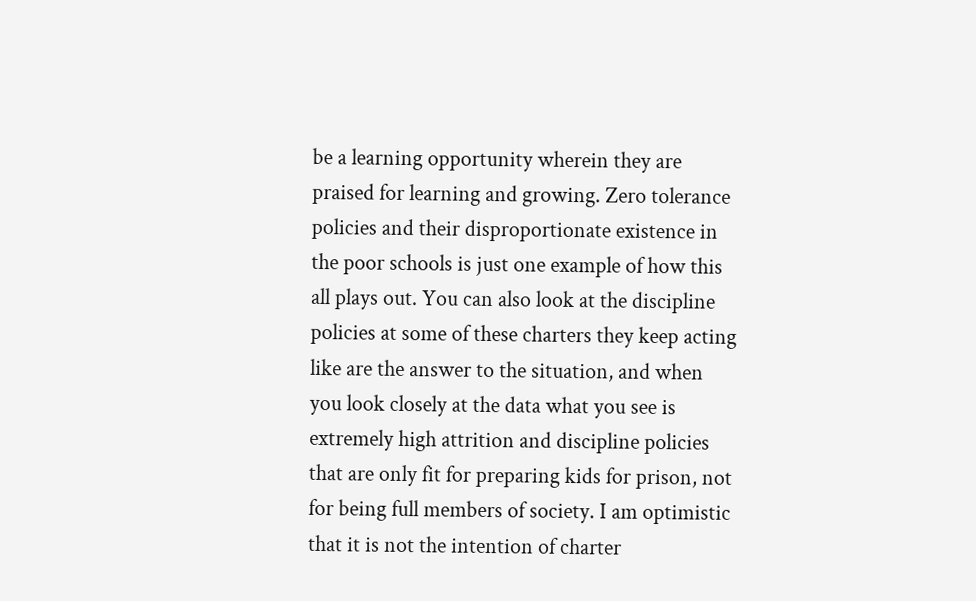be a learning opportunity wherein they are praised for learning and growing. Zero tolerance policies and their disproportionate existence in the poor schools is just one example of how this all plays out. You can also look at the discipline policies at some of these charters they keep acting like are the answer to the situation, and when you look closely at the data what you see is extremely high attrition and discipline policies that are only fit for preparing kids for prison, not for being full members of society. I am optimistic that it is not the intention of charter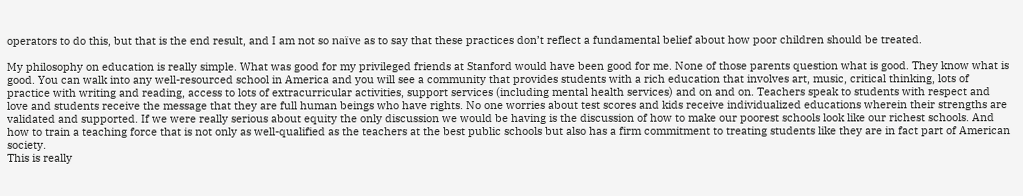operators to do this, but that is the end result, and I am not so naïve as to say that these practices don’t reflect a fundamental belief about how poor children should be treated.

My philosophy on education is really simple. What was good for my privileged friends at Stanford would have been good for me. None of those parents question what is good. They know what is good. You can walk into any well-resourced school in America and you will see a community that provides students with a rich education that involves art, music, critical thinking, lots of practice with writing and reading, access to lots of extracurricular activities, support services (including mental health services) and on and on. Teachers speak to students with respect and love and students receive the message that they are full human beings who have rights. No one worries about test scores and kids receive individualized educations wherein their strengths are validated and supported. If we were really serious about equity the only discussion we would be having is the discussion of how to make our poorest schools look like our richest schools. And how to train a teaching force that is not only as well-qualified as the teachers at the best public schools but also has a firm commitment to treating students like they are in fact part of American society.
This is really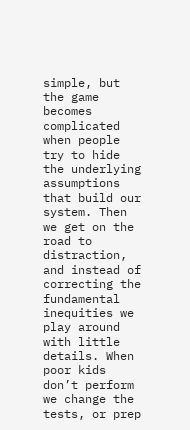simple, but the game becomes complicated when people try to hide the underlying assumptions that build our system. Then we get on the road to distraction, and instead of correcting the fundamental inequities we play around with little details. When poor kids don’t perform we change the tests, or prep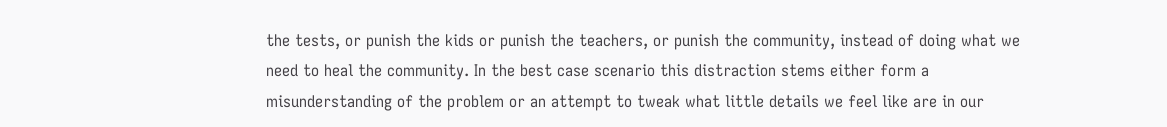the tests, or punish the kids or punish the teachers, or punish the community, instead of doing what we need to heal the community. In the best case scenario this distraction stems either form a misunderstanding of the problem or an attempt to tweak what little details we feel like are in our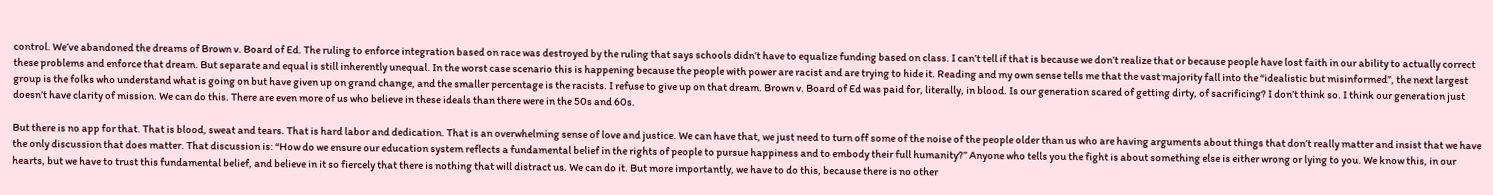control. We’ve abandoned the dreams of Brown v. Board of Ed. The ruling to enforce integration based on race was destroyed by the ruling that says schools didn’t have to equalize funding based on class. I can’t tell if that is because we don’t realize that or because people have lost faith in our ability to actually correct these problems and enforce that dream. But separate and equal is still inherently unequal. In the worst case scenario this is happening because the people with power are racist and are trying to hide it. Reading and my own sense tells me that the vast majority fall into the “idealistic but misinformed”, the next largest group is the folks who understand what is going on but have given up on grand change, and the smaller percentage is the racists. I refuse to give up on that dream. Brown v. Board of Ed was paid for, literally, in blood. Is our generation scared of getting dirty, of sacrificing? I don’t think so. I think our generation just doesn’t have clarity of mission. We can do this. There are even more of us who believe in these ideals than there were in the 50s and 60s.

But there is no app for that. That is blood, sweat and tears. That is hard labor and dedication. That is an overwhelming sense of love and justice. We can have that, we just need to turn off some of the noise of the people older than us who are having arguments about things that don’t really matter and insist that we have the only discussion that does matter. That discussion is: “How do we ensure our education system reflects a fundamental belief in the rights of people to pursue happiness and to embody their full humanity?” Anyone who tells you the fight is about something else is either wrong or lying to you. We know this, in our hearts, but we have to trust this fundamental belief, and believe in it so fiercely that there is nothing that will distract us. We can do it. But more importantly, we have to do this, because there is no other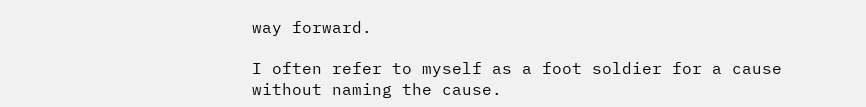way forward.

I often refer to myself as a foot soldier for a cause without naming the cause.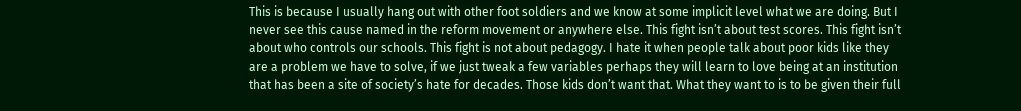This is because I usually hang out with other foot soldiers and we know at some implicit level what we are doing. But I never see this cause named in the reform movement or anywhere else. This fight isn’t about test scores. This fight isn’t about who controls our schools. This fight is not about pedagogy. I hate it when people talk about poor kids like they are a problem we have to solve, if we just tweak a few variables perhaps they will learn to love being at an institution that has been a site of society’s hate for decades. Those kids don’t want that. What they want to is to be given their full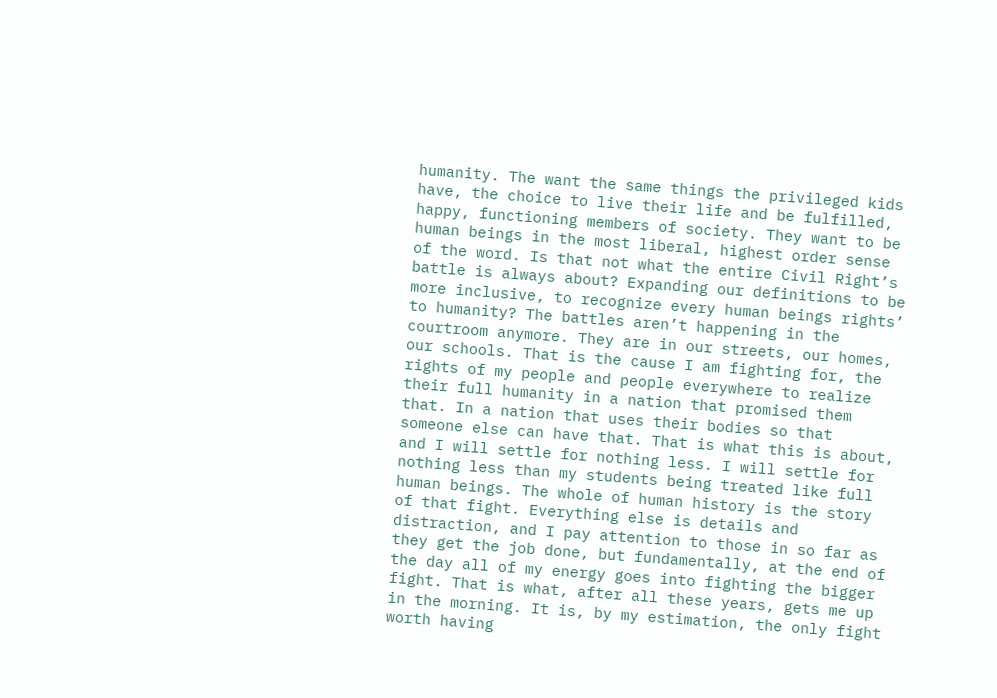humanity. The want the same things the privileged kids have, the choice to live their life and be fulfilled, happy, functioning members of society. They want to be human beings in the most liberal, highest order sense of the word. Is that not what the entire Civil Right’s battle is always about? Expanding our definitions to be more inclusive, to recognize every human beings rights’ to humanity? The battles aren’t happening in the courtroom anymore. They are in our streets, our homes, our schools. That is the cause I am fighting for, the rights of my people and people everywhere to realize their full humanity in a nation that promised them that. In a nation that uses their bodies so that someone else can have that. That is what this is about, and I will settle for nothing less. I will settle for nothing less than my students being treated like full human beings. The whole of human history is the story of that fight. Everything else is details and distraction, and I pay attention to those in so far as they get the job done, but fundamentally, at the end of the day all of my energy goes into fighting the bigger fight. That is what, after all these years, gets me up in the morning. It is, by my estimation, the only fight worth having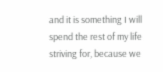and it is something I will spend the rest of my life striving for, because we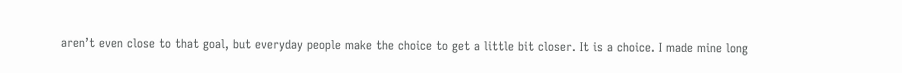aren’t even close to that goal, but everyday people make the choice to get a little bit closer. It is a choice. I made mine long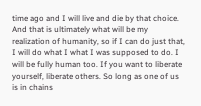time ago and I will live and die by that choice. And that is ultimately what will be my realization of humanity, so if I can do just that, I will do what I what I was supposed to do. I will be fully human too. If you want to liberate yourself, liberate others. So long as one of us is in chains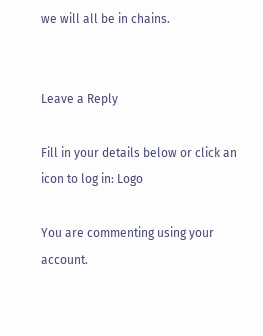we will all be in chains.


Leave a Reply

Fill in your details below or click an icon to log in: Logo

You are commenting using your account.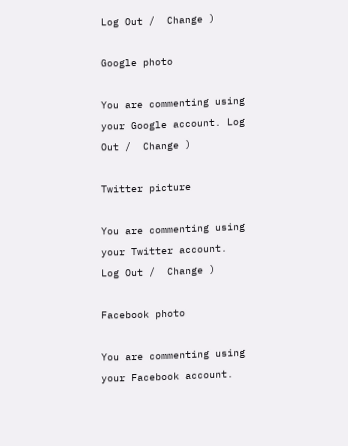Log Out /  Change )

Google photo

You are commenting using your Google account. Log Out /  Change )

Twitter picture

You are commenting using your Twitter account. Log Out /  Change )

Facebook photo

You are commenting using your Facebook account.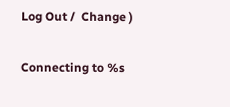Log Out /  Change )

Connecting to %s